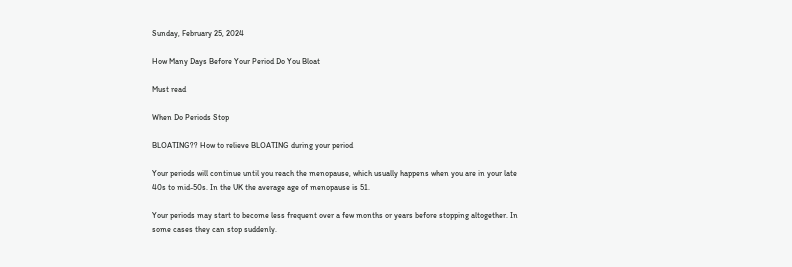Sunday, February 25, 2024

How Many Days Before Your Period Do You Bloat

Must read

When Do Periods Stop

BLOATING?? How to relieve BLOATING during your period

Your periods will continue until you reach the menopause, which usually happens when you are in your late 40s to mid-50s. In the UK the average age of menopause is 51.

Your periods may start to become less frequent over a few months or years before stopping altogether. In some cases they can stop suddenly.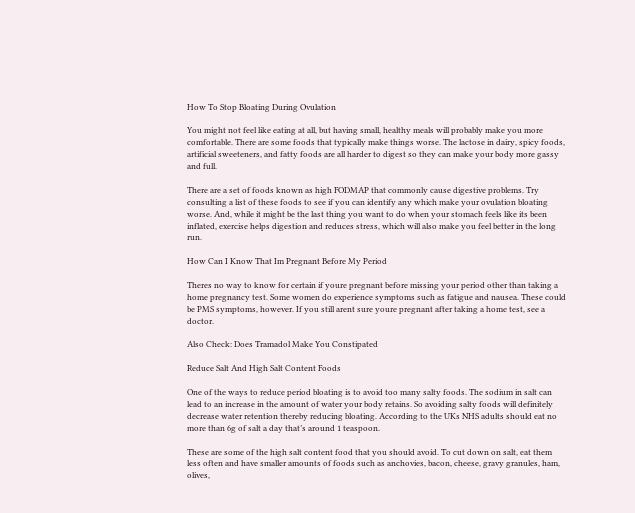How To Stop Bloating During Ovulation

You might not feel like eating at all, but having small, healthy meals will probably make you more comfortable. There are some foods that typically make things worse. The lactose in dairy, spicy foods, artificial sweeteners, and fatty foods are all harder to digest so they can make your body more gassy and full.

There are a set of foods known as high FODMAP that commonly cause digestive problems. Try consulting a list of these foods to see if you can identify any which make your ovulation bloating worse. And, while it might be the last thing you want to do when your stomach feels like its been inflated, exercise helps digestion and reduces stress, which will also make you feel better in the long run.

How Can I Know That Im Pregnant Before My Period

Theres no way to know for certain if youre pregnant before missing your period other than taking a home pregnancy test. Some women do experience symptoms such as fatigue and nausea. These could be PMS symptoms, however. If you still arent sure youre pregnant after taking a home test, see a doctor.

Also Check: Does Tramadol Make You Constipated

Reduce Salt And High Salt Content Foods

One of the ways to reduce period bloating is to avoid too many salty foods. The sodium in salt can lead to an increase in the amount of water your body retains. So avoiding salty foods will definitely decrease water retention thereby reducing bloating. According to the UKs NHS adults should eat no more than 6g of salt a day that’s around 1 teaspoon.

These are some of the high salt content food that you should avoid. To cut down on salt, eat them less often and have smaller amounts of foods such as anchovies, bacon, cheese, gravy granules, ham, olives,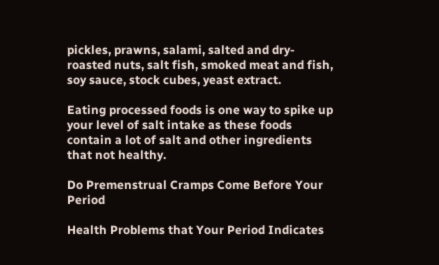pickles, prawns, salami, salted and dry-roasted nuts, salt fish, smoked meat and fish, soy sauce, stock cubes, yeast extract.

Eating processed foods is one way to spike up your level of salt intake as these foods contain a lot of salt and other ingredients that not healthy.

Do Premenstrual Cramps Come Before Your Period

Health Problems that Your Period Indicates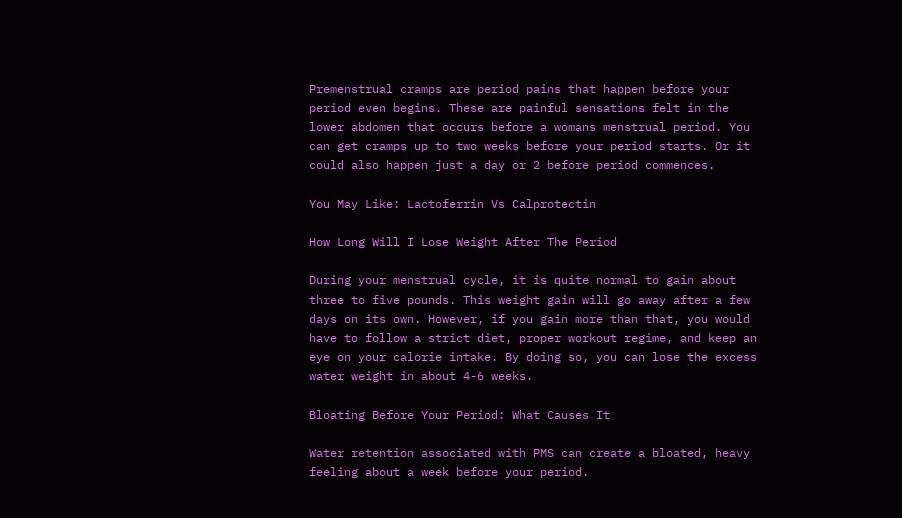Premenstrual cramps are period pains that happen before your period even begins. These are painful sensations felt in the lower abdomen that occurs before a womans menstrual period. You can get cramps up to two weeks before your period starts. Or it could also happen just a day or 2 before period commences.

You May Like: Lactoferrin Vs Calprotectin

How Long Will I Lose Weight After The Period

During your menstrual cycle, it is quite normal to gain about three to five pounds. This weight gain will go away after a few days on its own. However, if you gain more than that, you would have to follow a strict diet, proper workout regime, and keep an eye on your calorie intake. By doing so, you can lose the excess water weight in about 4-6 weeks.

Bloating Before Your Period: What Causes It

Water retention associated with PMS can create a bloated, heavy feeling about a week before your period.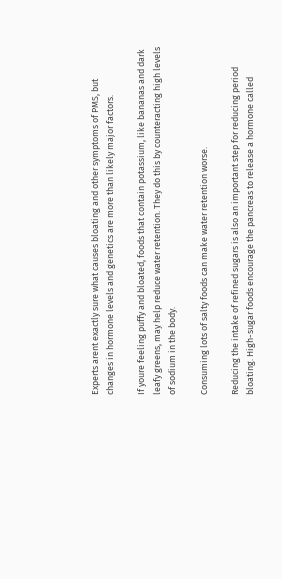Experts arent exactly sure what causes bloating and other symptoms of PMS, but changes in hormone levels and genetics are more than likely major factors.

If youre feeling puffy and bloated, foods that contain potassium, like bananas and dark leafy greens, may help reduce water retention. They do this by counteracting high levels of sodium in the body.

Consuming lots of salty foods can make water retention worse.

Reducing the intake of refined sugars is also an important step for reducing period bloating. High-sugar foods encourage the pancreas to release a hormone called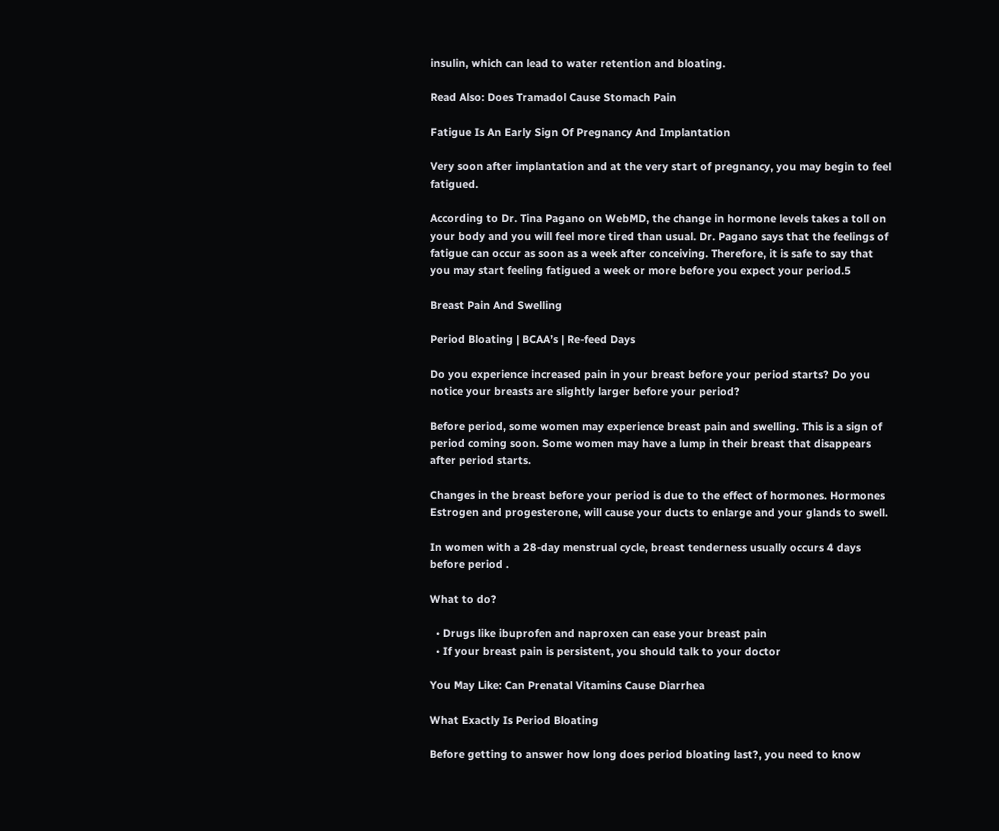insulin, which can lead to water retention and bloating.

Read Also: Does Tramadol Cause Stomach Pain

Fatigue Is An Early Sign Of Pregnancy And Implantation

Very soon after implantation and at the very start of pregnancy, you may begin to feel fatigued.

According to Dr. Tina Pagano on WebMD, the change in hormone levels takes a toll on your body and you will feel more tired than usual. Dr. Pagano says that the feelings of fatigue can occur as soon as a week after conceiving. Therefore, it is safe to say that you may start feeling fatigued a week or more before you expect your period.5

Breast Pain And Swelling

Period Bloating | BCAA’s | Re-feed Days

Do you experience increased pain in your breast before your period starts? Do you notice your breasts are slightly larger before your period?

Before period, some women may experience breast pain and swelling. This is a sign of period coming soon. Some women may have a lump in their breast that disappears after period starts.

Changes in the breast before your period is due to the effect of hormones. Hormones Estrogen and progesterone, will cause your ducts to enlarge and your glands to swell.

In women with a 28-day menstrual cycle, breast tenderness usually occurs 4 days before period .

What to do?

  • Drugs like ibuprofen and naproxen can ease your breast pain
  • If your breast pain is persistent, you should talk to your doctor

You May Like: Can Prenatal Vitamins Cause Diarrhea

What Exactly Is Period Bloating

Before getting to answer how long does period bloating last?, you need to know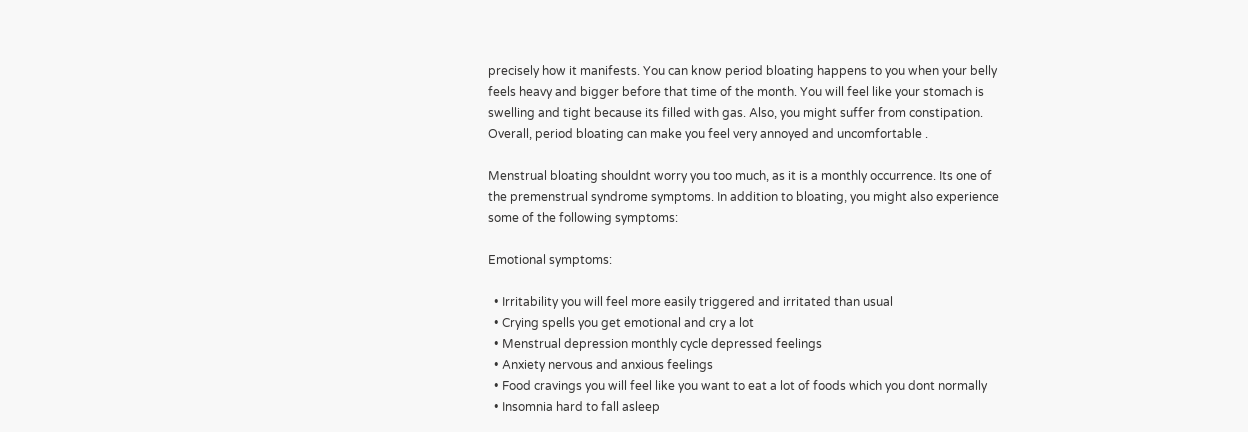precisely how it manifests. You can know period bloating happens to you when your belly feels heavy and bigger before that time of the month. You will feel like your stomach is swelling and tight because its filled with gas. Also, you might suffer from constipation. Overall, period bloating can make you feel very annoyed and uncomfortable .

Menstrual bloating shouldnt worry you too much, as it is a monthly occurrence. Its one of the premenstrual syndrome symptoms. In addition to bloating, you might also experience some of the following symptoms:

Emotional symptoms:

  • Irritability you will feel more easily triggered and irritated than usual
  • Crying spells you get emotional and cry a lot
  • Menstrual depression monthly cycle depressed feelings
  • Anxiety nervous and anxious feelings
  • Food cravings you will feel like you want to eat a lot of foods which you dont normally
  • Insomnia hard to fall asleep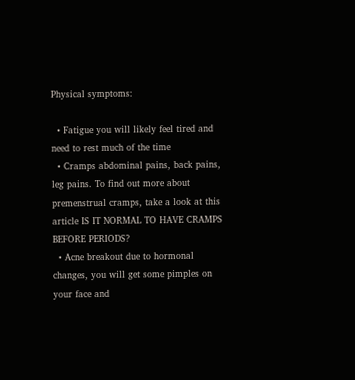Physical symptoms:

  • Fatigue you will likely feel tired and need to rest much of the time
  • Cramps abdominal pains, back pains, leg pains. To find out more about premenstrual cramps, take a look at this article IS IT NORMAL TO HAVE CRAMPS BEFORE PERIODS?
  • Acne breakout due to hormonal changes, you will get some pimples on your face and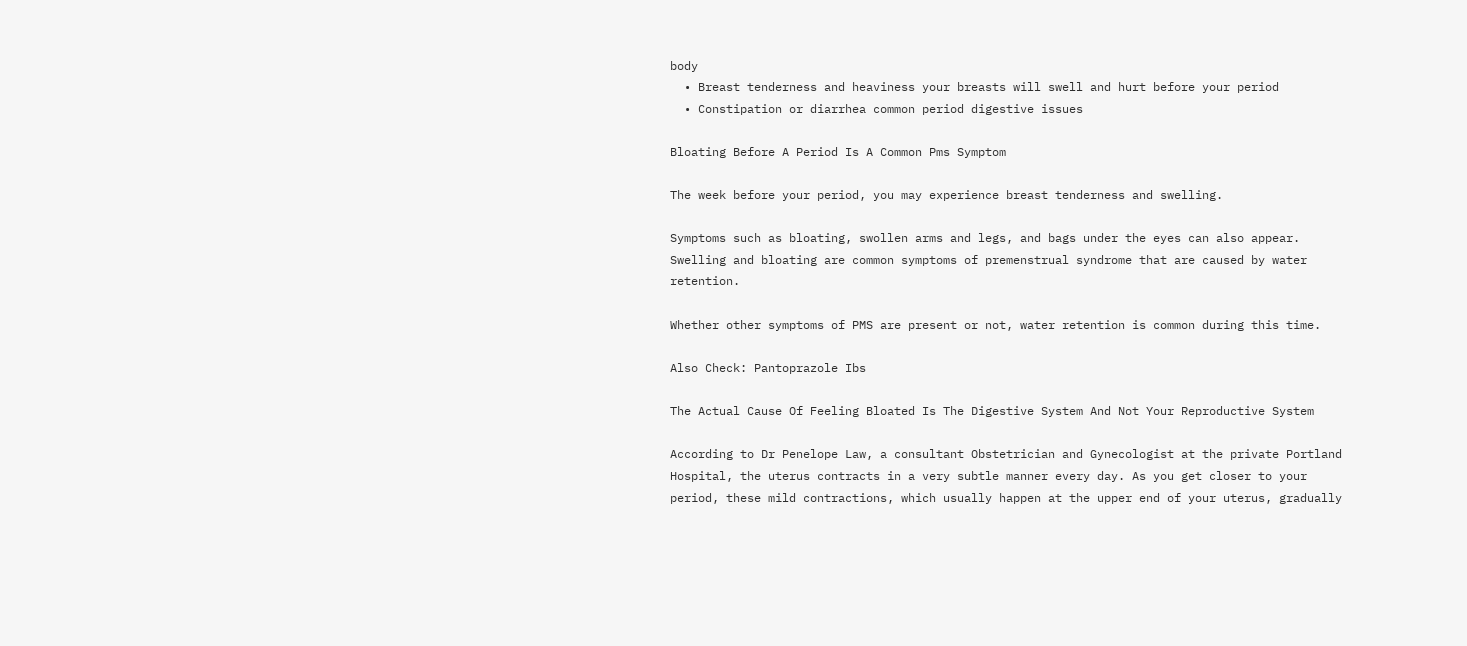body
  • Breast tenderness and heaviness your breasts will swell and hurt before your period
  • Constipation or diarrhea common period digestive issues

Bloating Before A Period Is A Common Pms Symptom

The week before your period, you may experience breast tenderness and swelling.

Symptoms such as bloating, swollen arms and legs, and bags under the eyes can also appear. Swelling and bloating are common symptoms of premenstrual syndrome that are caused by water retention.

Whether other symptoms of PMS are present or not, water retention is common during this time.

Also Check: Pantoprazole Ibs

The Actual Cause Of Feeling Bloated Is The Digestive System And Not Your Reproductive System

According to Dr Penelope Law, a consultant Obstetrician and Gynecologist at the private Portland Hospital, the uterus contracts in a very subtle manner every day. As you get closer to your period, these mild contractions, which usually happen at the upper end of your uterus, gradually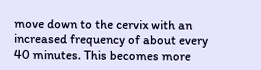move down to the cervix with an increased frequency of about every 40 minutes. This becomes more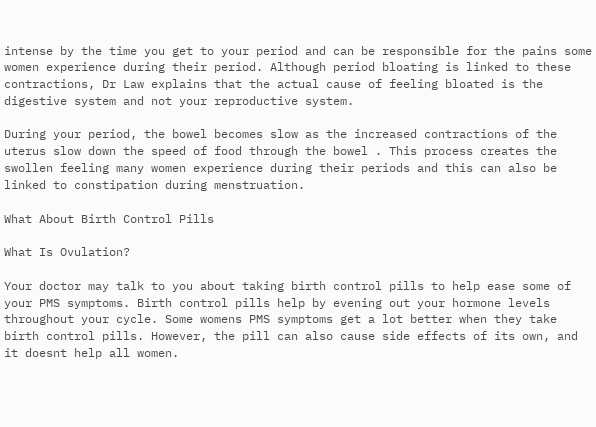intense by the time you get to your period and can be responsible for the pains some women experience during their period. Although period bloating is linked to these contractions, Dr Law explains that the actual cause of feeling bloated is the digestive system and not your reproductive system.

During your period, the bowel becomes slow as the increased contractions of the uterus slow down the speed of food through the bowel . This process creates the swollen feeling many women experience during their periods and this can also be linked to constipation during menstruation.

What About Birth Control Pills

What Is Ovulation?

Your doctor may talk to you about taking birth control pills to help ease some of your PMS symptoms. Birth control pills help by evening out your hormone levels throughout your cycle. Some womens PMS symptoms get a lot better when they take birth control pills. However, the pill can also cause side effects of its own, and it doesnt help all women.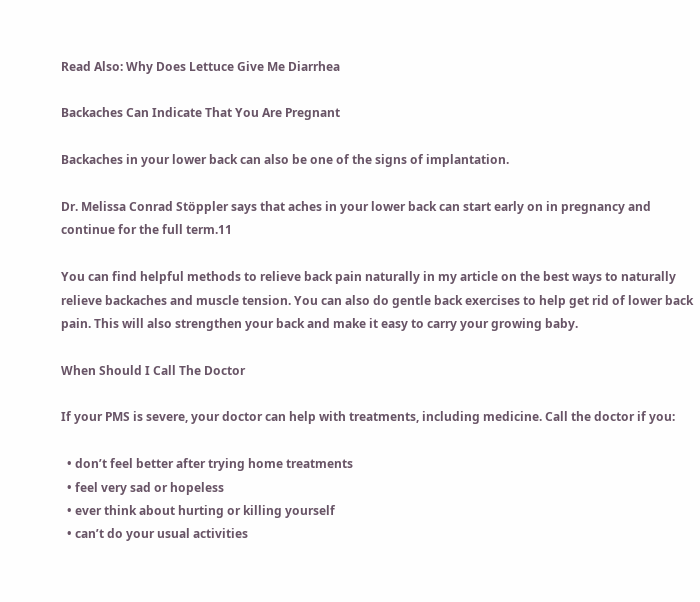Read Also: Why Does Lettuce Give Me Diarrhea

Backaches Can Indicate That You Are Pregnant

Backaches in your lower back can also be one of the signs of implantation.

Dr. Melissa Conrad Stöppler says that aches in your lower back can start early on in pregnancy and continue for the full term.11

You can find helpful methods to relieve back pain naturally in my article on the best ways to naturally relieve backaches and muscle tension. You can also do gentle back exercises to help get rid of lower back pain. This will also strengthen your back and make it easy to carry your growing baby.

When Should I Call The Doctor

If your PMS is severe, your doctor can help with treatments, including medicine. Call the doctor if you:

  • don’t feel better after trying home treatments
  • feel very sad or hopeless
  • ever think about hurting or killing yourself
  • can’t do your usual activities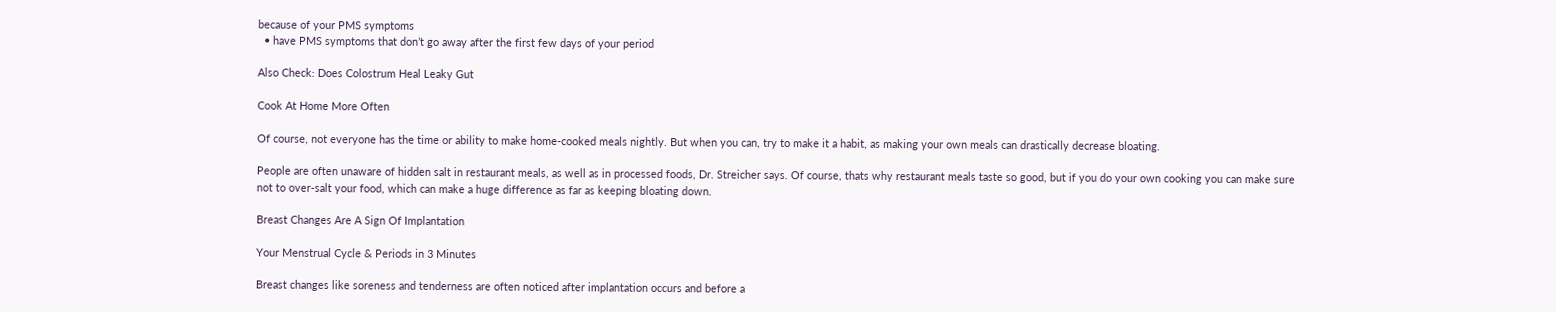because of your PMS symptoms
  • have PMS symptoms that don’t go away after the first few days of your period

Also Check: Does Colostrum Heal Leaky Gut

Cook At Home More Often

Of course, not everyone has the time or ability to make home-cooked meals nightly. But when you can, try to make it a habit, as making your own meals can drastically decrease bloating.

People are often unaware of hidden salt in restaurant meals, as well as in processed foods, Dr. Streicher says. Of course, thats why restaurant meals taste so good, but if you do your own cooking you can make sure not to over-salt your food, which can make a huge difference as far as keeping bloating down.

Breast Changes Are A Sign Of Implantation

Your Menstrual Cycle & Periods in 3 Minutes

Breast changes like soreness and tenderness are often noticed after implantation occurs and before a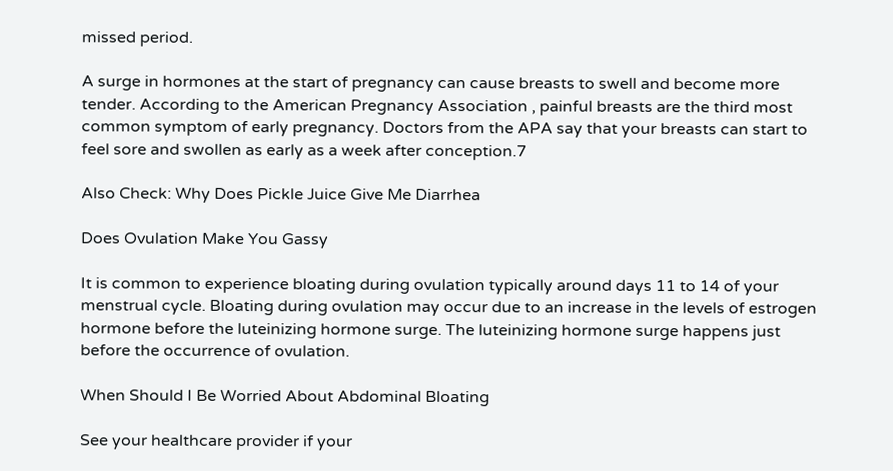missed period.

A surge in hormones at the start of pregnancy can cause breasts to swell and become more tender. According to the American Pregnancy Association , painful breasts are the third most common symptom of early pregnancy. Doctors from the APA say that your breasts can start to feel sore and swollen as early as a week after conception.7

Also Check: Why Does Pickle Juice Give Me Diarrhea

Does Ovulation Make You Gassy

It is common to experience bloating during ovulation typically around days 11 to 14 of your menstrual cycle. Bloating during ovulation may occur due to an increase in the levels of estrogen hormone before the luteinizing hormone surge. The luteinizing hormone surge happens just before the occurrence of ovulation.

When Should I Be Worried About Abdominal Bloating

See your healthcare provider if your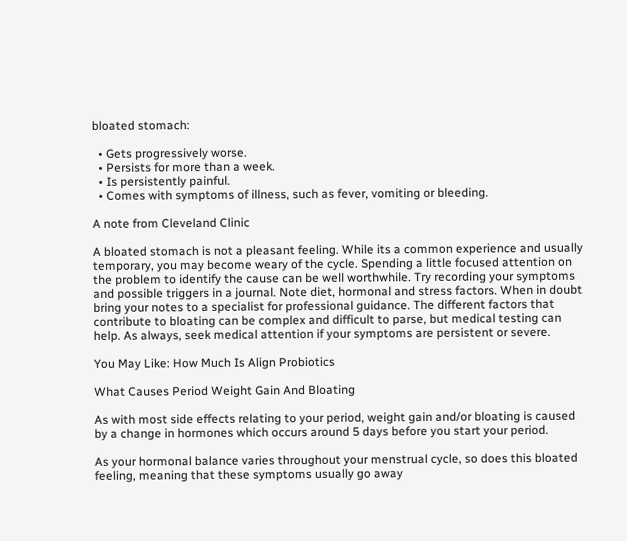bloated stomach:

  • Gets progressively worse.
  • Persists for more than a week.
  • Is persistently painful.
  • Comes with symptoms of illness, such as fever, vomiting or bleeding.

A note from Cleveland Clinic

A bloated stomach is not a pleasant feeling. While its a common experience and usually temporary, you may become weary of the cycle. Spending a little focused attention on the problem to identify the cause can be well worthwhile. Try recording your symptoms and possible triggers in a journal. Note diet, hormonal and stress factors. When in doubt bring your notes to a specialist for professional guidance. The different factors that contribute to bloating can be complex and difficult to parse, but medical testing can help. As always, seek medical attention if your symptoms are persistent or severe.

You May Like: How Much Is Align Probiotics

What Causes Period Weight Gain And Bloating

As with most side effects relating to your period, weight gain and/or bloating is caused by a change in hormones which occurs around 5 days before you start your period.

As your hormonal balance varies throughout your menstrual cycle, so does this bloated feeling, meaning that these symptoms usually go away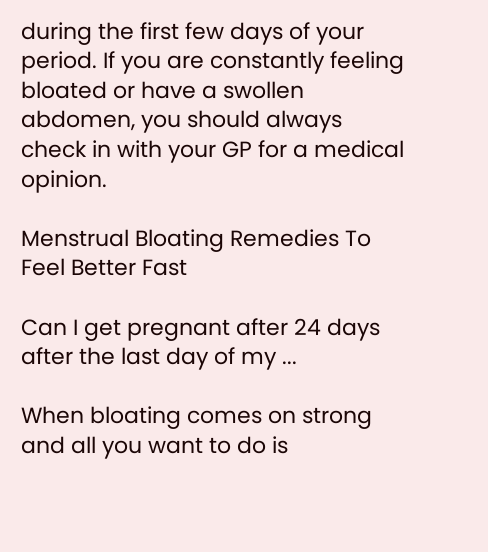during the first few days of your period. If you are constantly feeling bloated or have a swollen abdomen, you should always check in with your GP for a medical opinion.

Menstrual Bloating Remedies To Feel Better Fast

Can I get pregnant after 24 days after the last day of my ...

When bloating comes on strong and all you want to do is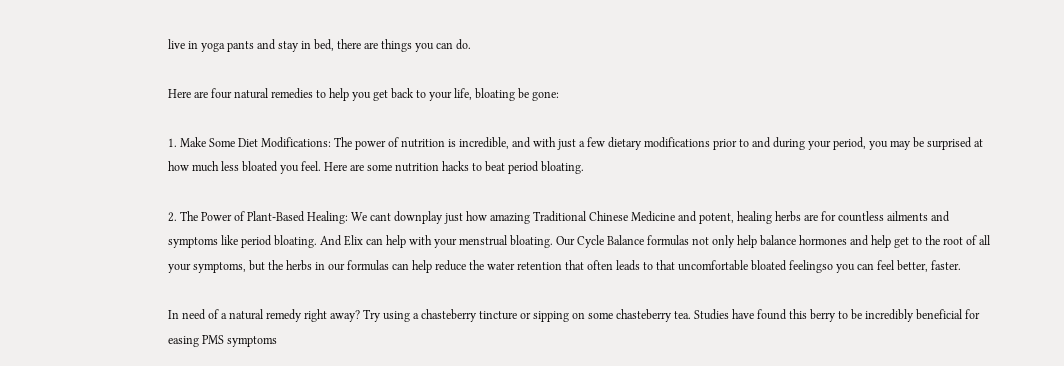live in yoga pants and stay in bed, there are things you can do.

Here are four natural remedies to help you get back to your life, bloating be gone:

1. Make Some Diet Modifications: The power of nutrition is incredible, and with just a few dietary modifications prior to and during your period, you may be surprised at how much less bloated you feel. Here are some nutrition hacks to beat period bloating.

2. The Power of Plant-Based Healing: We cant downplay just how amazing Traditional Chinese Medicine and potent, healing herbs are for countless ailments and symptoms like period bloating. And Elix can help with your menstrual bloating. Our Cycle Balance formulas not only help balance hormones and help get to the root of all your symptoms, but the herbs in our formulas can help reduce the water retention that often leads to that uncomfortable bloated feelingso you can feel better, faster.

In need of a natural remedy right away? Try using a chasteberry tincture or sipping on some chasteberry tea. Studies have found this berry to be incredibly beneficial for easing PMS symptoms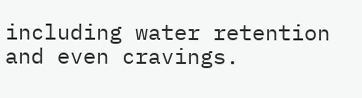including water retention and even cravings.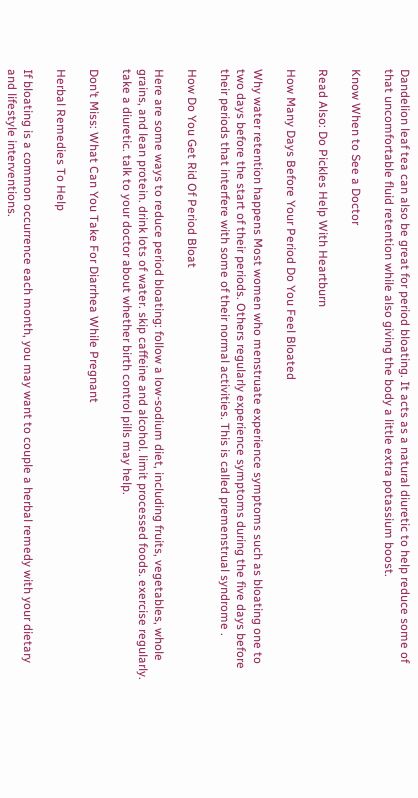Dandelion leaf tea can also be great for period bloating. It acts as a natural diuretic to help reduce some of that uncomfortable fluid retention while also giving the body a little extra potassium boost.

Know When to See a Doctor

Read Also: Do Pickles Help With Heartburn

How Many Days Before Your Period Do You Feel Bloated

Why water retention happens Most women who menstruate experience symptoms such as bloating one to two days before the start of their periods. Others regularly experience symptoms during the five days before their periods that interfere with some of their normal activities. This is called premenstrual syndrome .

How Do You Get Rid Of Period Bloat

Here are some ways to reduce period bloating: follow a low-sodium diet, including fruits, vegetables, whole grains, and lean protein. drink lots of water. skip caffeine and alcohol. limit processed foods. exercise regularly. take a diuretic. talk to your doctor about whether birth control pills may help.

Don’t Miss: What Can You Take For Diarrhea While Pregnant

Herbal Remedies To Help

If bloating is a common occurrence each month, you may want to couple a herbal remedy with your dietary and lifestyle interventions.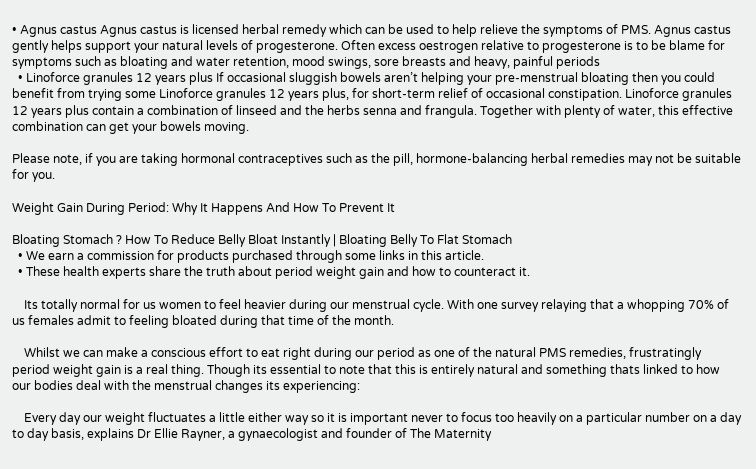• Agnus castus Agnus castus is licensed herbal remedy which can be used to help relieve the symptoms of PMS. Agnus castus gently helps support your natural levels of progesterone. Often excess oestrogen relative to progesterone is to be blame for symptoms such as bloating and water retention, mood swings, sore breasts and heavy, painful periods
  • Linoforce granules 12 years plus If occasional sluggish bowels aren’t helping your pre-menstrual bloating then you could benefit from trying some Linoforce granules 12 years plus, for short-term relief of occasional constipation. Linoforce granules 12 years plus contain a combination of linseed and the herbs senna and frangula. Together with plenty of water, this effective combination can get your bowels moving.

Please note, if you are taking hormonal contraceptives such as the pill, hormone-balancing herbal remedies may not be suitable for you.

Weight Gain During Period: Why It Happens And How To Prevent It

Bloating Stomach ? How To Reduce Belly Bloat Instantly | Bloating Belly To Flat Stomach
  • We earn a commission for products purchased through some links in this article.
  • These health experts share the truth about period weight gain and how to counteract it.

    Its totally normal for us women to feel heavier during our menstrual cycle. With one survey relaying that a whopping 70% of us females admit to feeling bloated during that time of the month.

    Whilst we can make a conscious effort to eat right during our period as one of the natural PMS remedies, frustratingly period weight gain is a real thing. Though its essential to note that this is entirely natural and something thats linked to how our bodies deal with the menstrual changes its experiencing:

    Every day our weight fluctuates a little either way so it is important never to focus too heavily on a particular number on a day to day basis, explains Dr Ellie Rayner, a gynaecologist and founder of The Maternity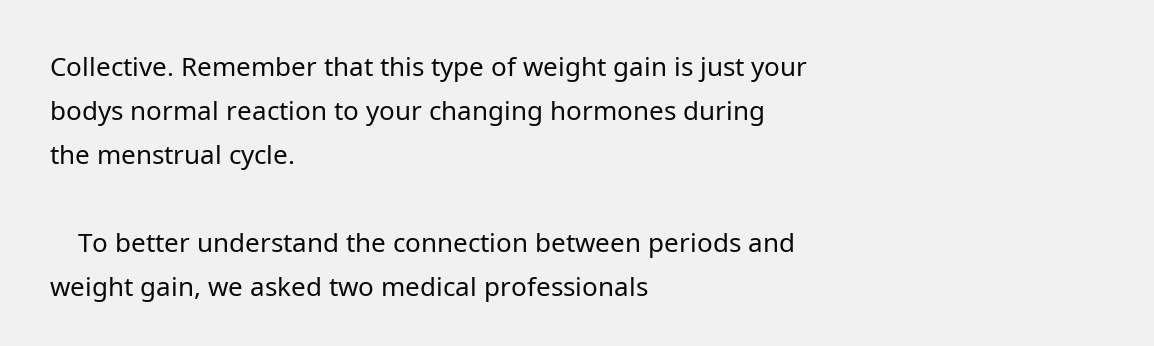Collective. Remember that this type of weight gain is just your bodys normal reaction to your changing hormones during the menstrual cycle.

    To better understand the connection between periods and weight gain, we asked two medical professionals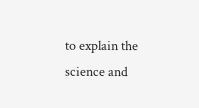to explain the science and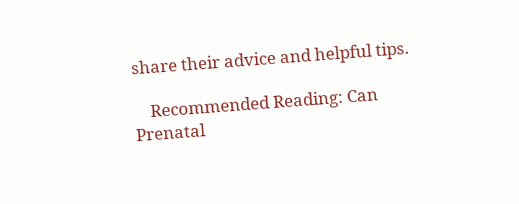share their advice and helpful tips.

    Recommended Reading: Can Prenatal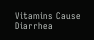Vitamins Cause Diarrhea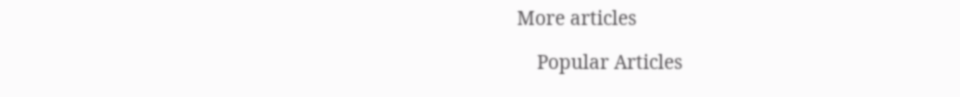More articles

    Popular Articles